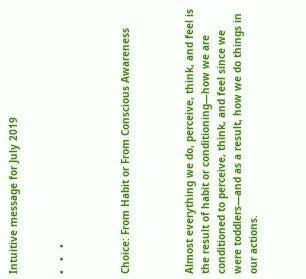Intuitive message for July 2019


•   •   •



Choice: From Habit or From Conscious Awareness



Almost everything we do, perceive, think, and feel is the result of habit or conditioning—how we are conditioned to perceive, think, and feel since we were toddlers—and as a result, how we do things in our actions.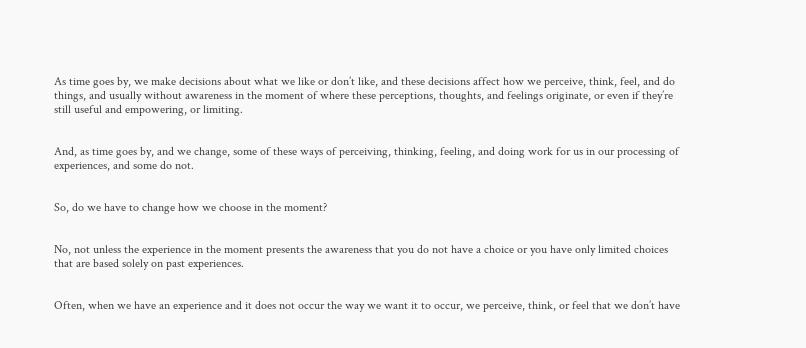As time goes by, we make decisions about what we like or don’t like, and these decisions affect how we perceive, think, feel, and do things, and usually without awareness in the moment of where these perceptions, thoughts, and feelings originate, or even if they’re still useful and empowering, or limiting.


And, as time goes by, and we change, some of these ways of perceiving, thinking, feeling, and doing work for us in our processing of experiences, and some do not.


So, do we have to change how we choose in the moment?


No, not unless the experience in the moment presents the awareness that you do not have a choice or you have only limited choices that are based solely on past experiences.


Often, when we have an experience and it does not occur the way we want it to occur, we perceive, think, or feel that we don’t have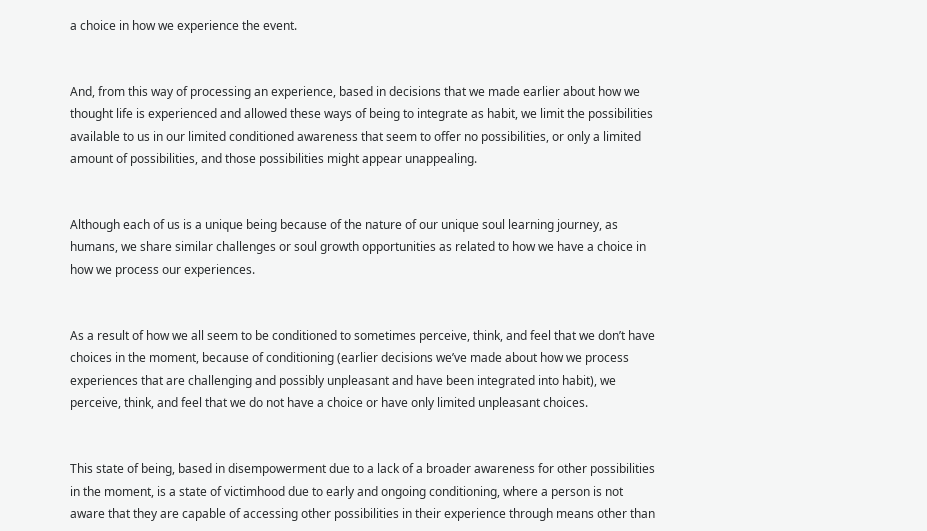a choice in how we experience the event.


And, from this way of processing an experience, based in decisions that we made earlier about how we thought life is experienced and allowed these ways of being to integrate as habit, we limit the possibilities available to us in our limited conditioned awareness that seem to offer no possibilities, or only a limited amount of possibilities, and those possibilities might appear unappealing.


Although each of us is a unique being because of the nature of our unique soul learning journey, as humans, we share similar challenges or soul growth opportunities as related to how we have a choice in how we process our experiences.


As a result of how we all seem to be conditioned to sometimes perceive, think, and feel that we don’t have choices in the moment, because of conditioning (earlier decisions we’ve made about how we process experiences that are challenging and possibly unpleasant and have been integrated into habit), we perceive, think, and feel that we do not have a choice or have only limited unpleasant choices.


This state of being, based in disempowerment due to a lack of a broader awareness for other possibilities in the moment, is a state of victimhood due to early and ongoing conditioning, where a person is not aware that they are capable of accessing other possibilities in their experience through means other than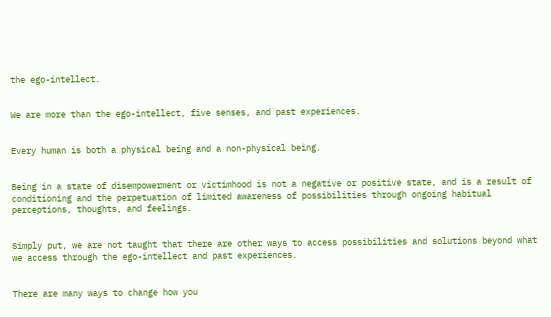the ego-intellect.


We are more than the ego-intellect, five senses, and past experiences.


Every human is both a physical being and a non-physical being.


Being in a state of disempowerment or victimhood is not a negative or positive state, and is a result of conditioning and the perpetuation of limited awareness of possibilities through ongoing habitual perceptions, thoughts, and feelings.


Simply put, we are not taught that there are other ways to access possibilities and solutions beyond what we access through the ego-intellect and past experiences.


There are many ways to change how you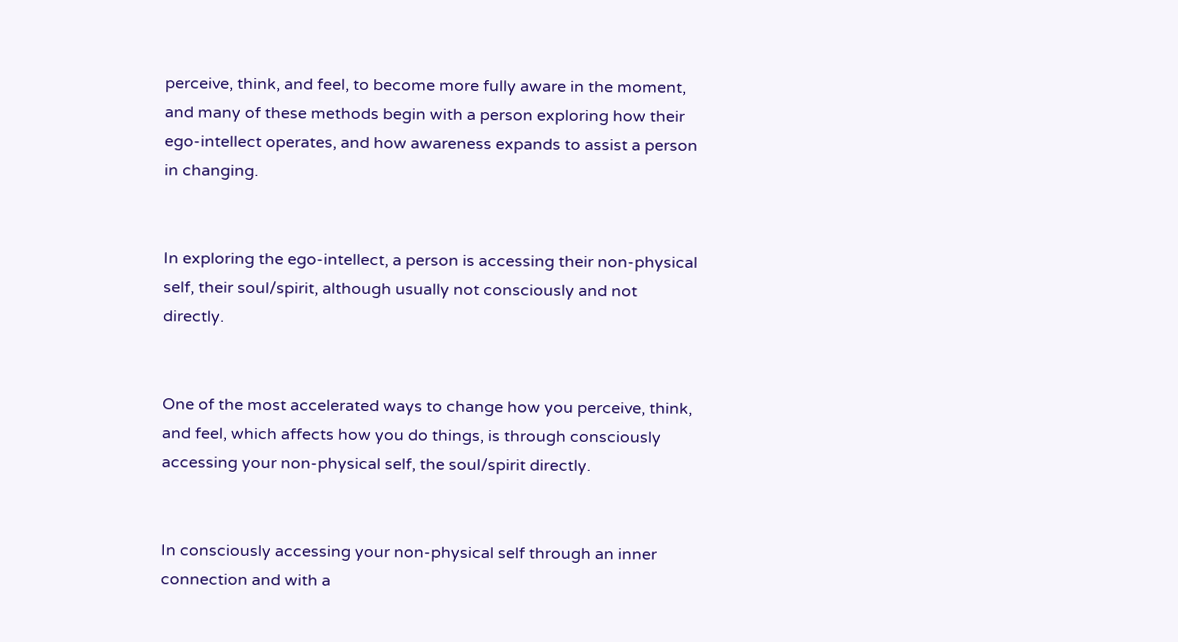perceive, think, and feel, to become more fully aware in the moment, and many of these methods begin with a person exploring how their ego-intellect operates, and how awareness expands to assist a person in changing.


In exploring the ego-intellect, a person is accessing their non-physical self, their soul/spirit, although usually not consciously and not directly.


One of the most accelerated ways to change how you perceive, think, and feel, which affects how you do things, is through consciously accessing your non-physical self, the soul/spirit directly.


In consciously accessing your non-physical self through an inner connection and with a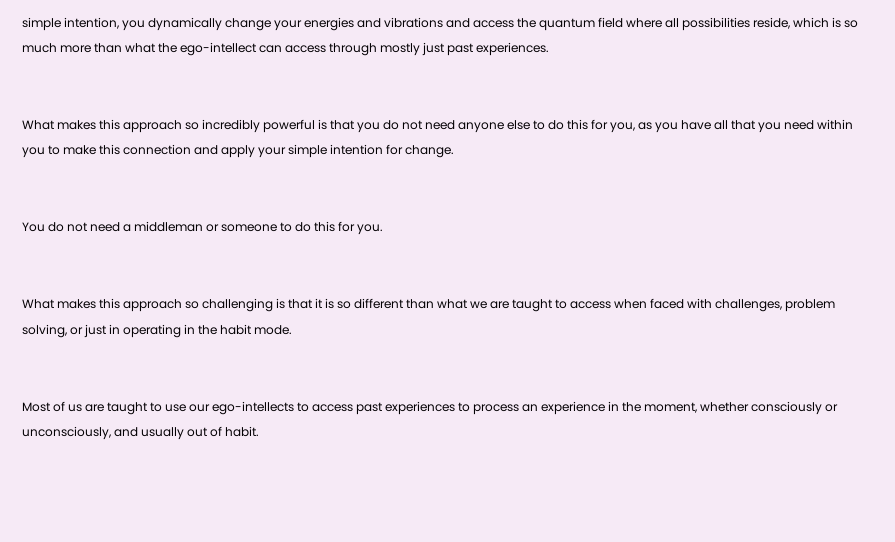simple intention, you dynamically change your energies and vibrations and access the quantum field where all possibilities reside, which is so much more than what the ego-intellect can access through mostly just past experiences.


What makes this approach so incredibly powerful is that you do not need anyone else to do this for you, as you have all that you need within you to make this connection and apply your simple intention for change.


You do not need a middleman or someone to do this for you.


What makes this approach so challenging is that it is so different than what we are taught to access when faced with challenges, problem solving, or just in operating in the habit mode.


Most of us are taught to use our ego-intellects to access past experiences to process an experience in the moment, whether consciously or unconsciously, and usually out of habit.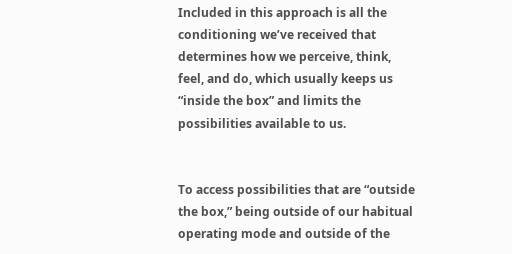Included in this approach is all the conditioning we’ve received that determines how we perceive, think, feel, and do, which usually keeps us “inside the box” and limits the possibilities available to us.


To access possibilities that are “outside the box,” being outside of our habitual operating mode and outside of the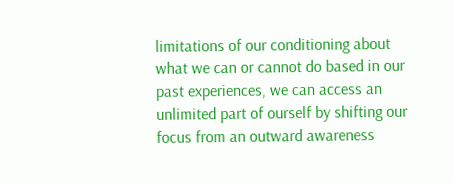limitations of our conditioning about what we can or cannot do based in our past experiences, we can access an unlimited part of ourself by shifting our focus from an outward awareness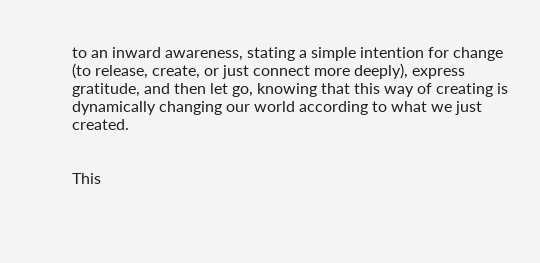to an inward awareness, stating a simple intention for change (to release, create, or just connect more deeply), express gratitude, and then let go, knowing that this way of creating is dynamically changing our world according to what we just created.


This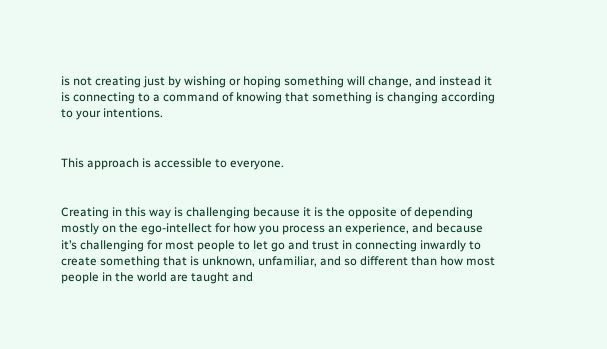is not creating just by wishing or hoping something will change, and instead it is connecting to a command of knowing that something is changing according to your intentions.


This approach is accessible to everyone.


Creating in this way is challenging because it is the opposite of depending mostly on the ego-intellect for how you process an experience, and because it’s challenging for most people to let go and trust in connecting inwardly to create something that is unknown, unfamiliar, and so different than how most people in the world are taught and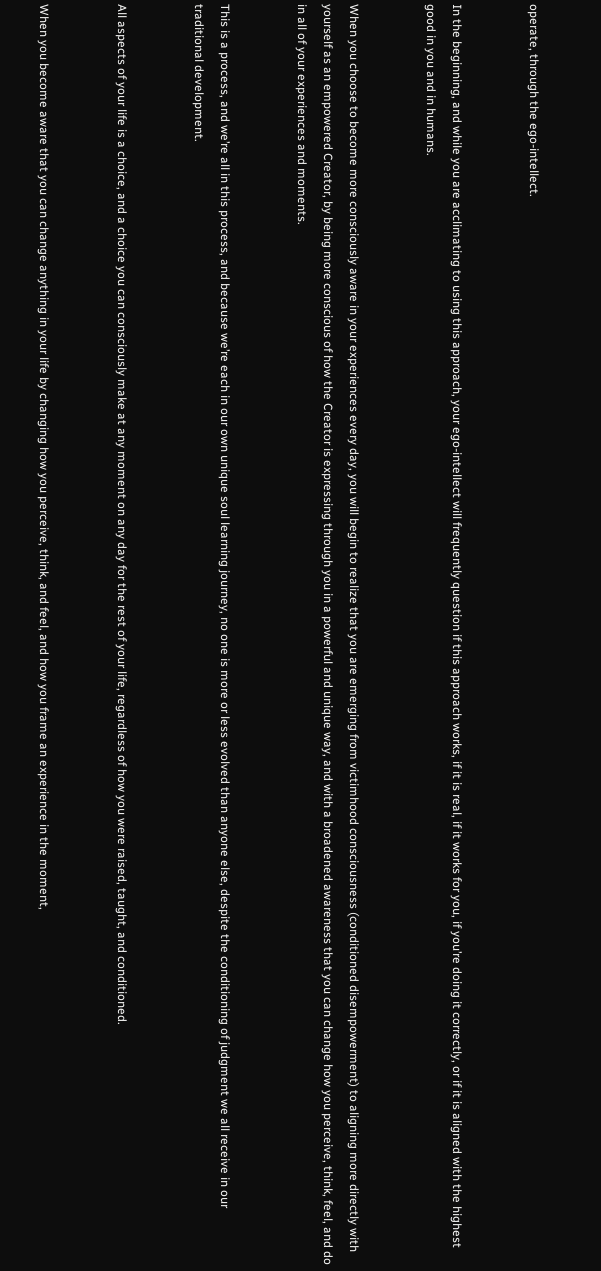operate, through the ego-intellect.


In the beginning, and while you are acclimating to using this approach, your ego-intellect will frequently question if this approach works, if it is real, if it works for you, if you’re doing it correctly, or if it is aligned with the highest good in you and in humans.


When you choose to become more consciously aware in your experiences every day, you will begin to realize that you are emerging from victimhood consciousness (conditioned disempowerment) to aligning more directly with yourself as an empowered Creator, by being more conscious of how the Creator is expressing through you in a powerful and unique way, and with a broadened awareness that you can change how you perceive, think, feel, and do in all of your experiences and moments.


This is a process, and we’re all in this process, and because we’re each in our own unique soul learning journey, no one is more or less evolved than anyone else, despite the conditioning of judgment we all receive in our traditional development.


All aspects of your life is a choice, and a choice you can consciously make at any moment on any day for the rest of your life, regardless of how you were raised, taught, and conditioned.


When you become aware that you can change anything in your life by changing how you perceive, think, and feel, and how you frame an experience in the moment,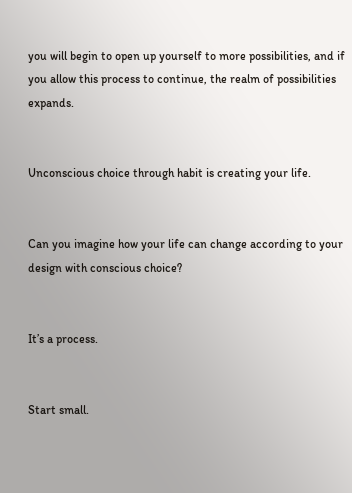you will begin to open up yourself to more possibilities, and if you allow this process to continue, the realm of possibilities expands.


Unconscious choice through habit is creating your life.


Can you imagine how your life can change according to your design with conscious choice?


It’s a process.


Start small.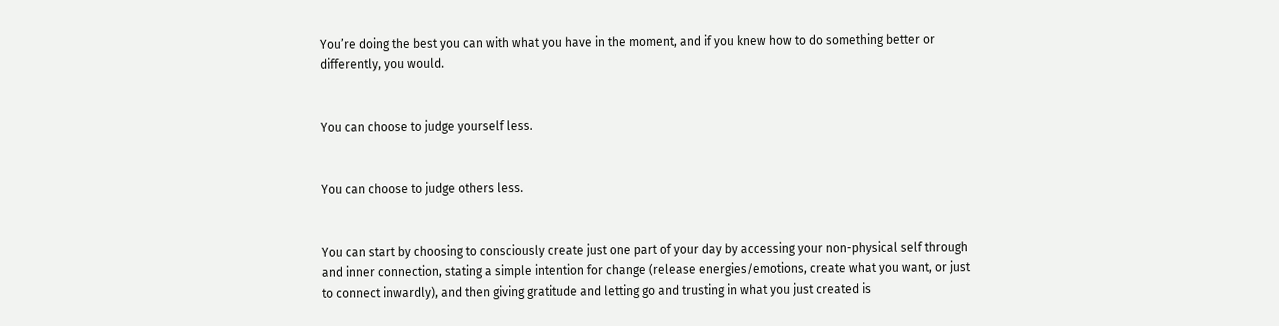You’re doing the best you can with what you have in the moment, and if you knew how to do something better or differently, you would.


You can choose to judge yourself less.


You can choose to judge others less.


You can start by choosing to consciously create just one part of your day by accessing your non-physical self through and inner connection, stating a simple intention for change (release energies/emotions, create what you want, or just to connect inwardly), and then giving gratitude and letting go and trusting in what you just created is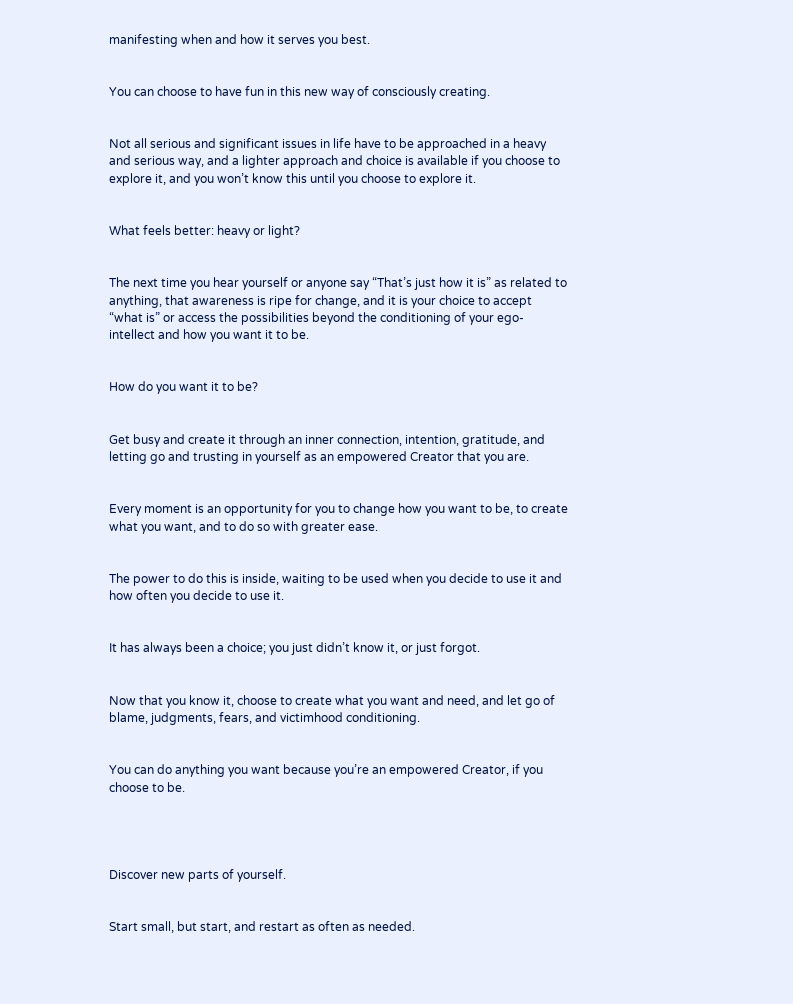manifesting when and how it serves you best.


You can choose to have fun in this new way of consciously creating.


Not all serious and significant issues in life have to be approached in a heavy and serious way, and a lighter approach and choice is available if you choose to explore it, and you won’t know this until you choose to explore it.


What feels better: heavy or light?


The next time you hear yourself or anyone say “That’s just how it is” as related to anything, that awareness is ripe for change, and it is your choice to accept “what is” or access the possibilities beyond the conditioning of your ego-intellect and how you want it to be.


How do you want it to be?


Get busy and create it through an inner connection, intention, gratitude, and letting go and trusting in yourself as an empowered Creator that you are.


Every moment is an opportunity for you to change how you want to be, to create what you want, and to do so with greater ease.


The power to do this is inside, waiting to be used when you decide to use it and how often you decide to use it.


It has always been a choice; you just didn’t know it, or just forgot.


Now that you know it, choose to create what you want and need, and let go of blame, judgments, fears, and victimhood conditioning.


You can do anything you want because you’re an empowered Creator, if you choose to be.




Discover new parts of yourself.


Start small, but start, and restart as often as needed.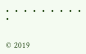•   •   •   •   •   •   •   •   •   •


© 2019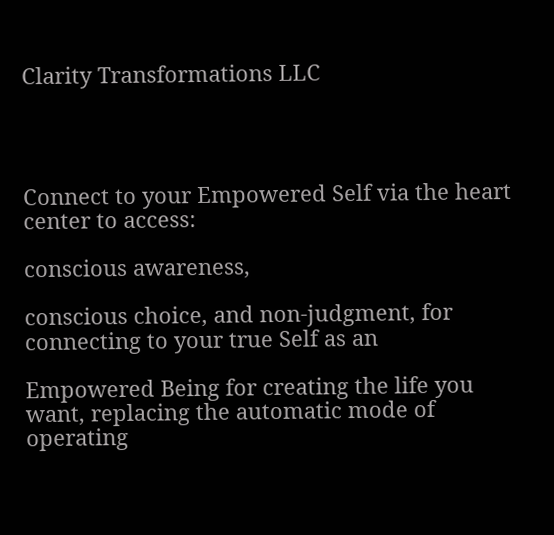Clarity Transformations LLC




Connect to your Empowered Self via the heart center to access:

conscious awareness,

conscious choice, and non-judgment, for connecting to your true Self as an

Empowered Being for creating the life you want, replacing the automatic mode of operating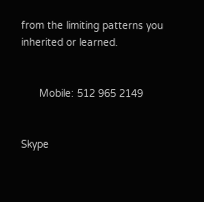from the limiting patterns you inherited or learned.


      Mobile: 512 965 2149


Skype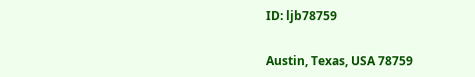ID: ljb78759


Austin, Texas, USA 78759